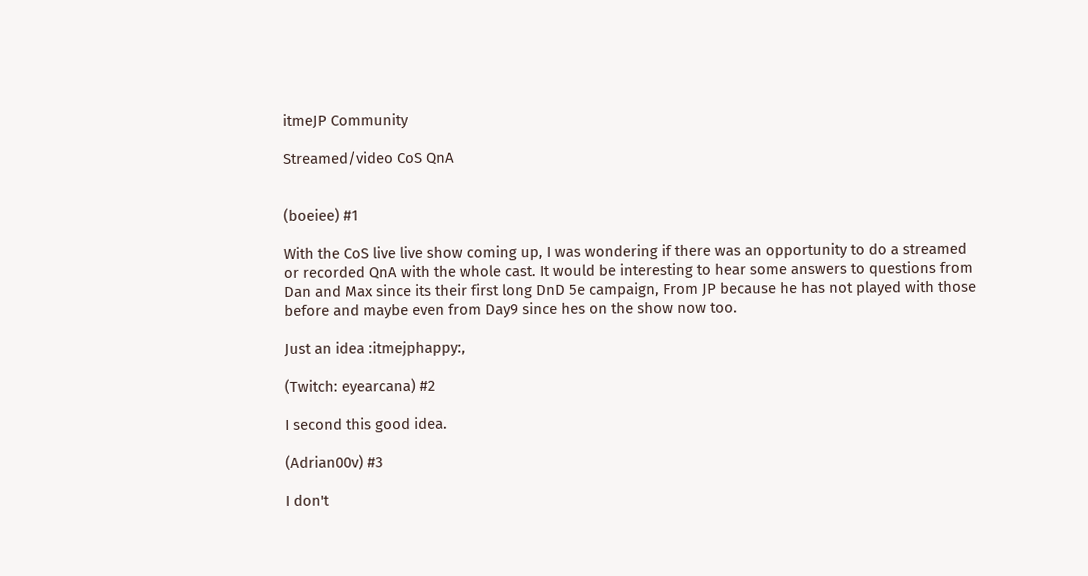itmeJP Community

Streamed/video CoS QnA


(boeiee) #1

With the CoS live live show coming up, I was wondering if there was an opportunity to do a streamed or recorded QnA with the whole cast. It would be interesting to hear some answers to questions from Dan and Max since its their first long DnD 5e campaign, From JP because he has not played with those before and maybe even from Day9 since hes on the show now too.

Just an idea :itmejphappy:,

(Twitch: eyearcana) #2

I second this good idea.

(Adrian00v) #3

I don't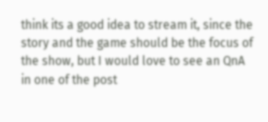think its a good idea to stream it, since the story and the game should be the focus of the show, but I would love to see an QnA in one of the post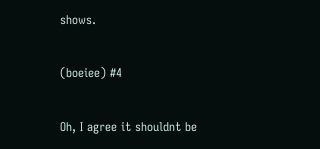shows.

(boeiee) #4

Oh, I agree it shouldnt be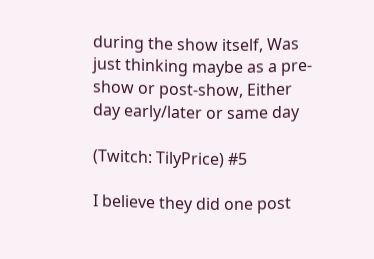during the show itself, Was just thinking maybe as a pre-show or post-show, Either day early/later or same day

(Twitch: TilyPrice) #5

I believe they did one post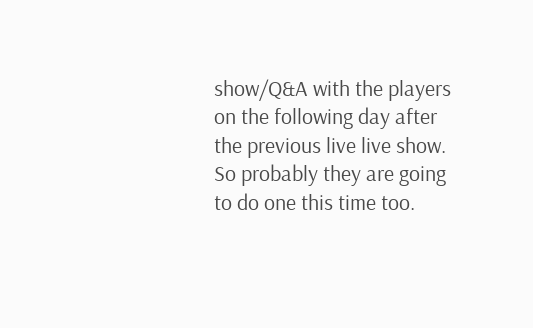show/Q&A with the players on the following day after the previous live live show. So probably they are going to do one this time too.